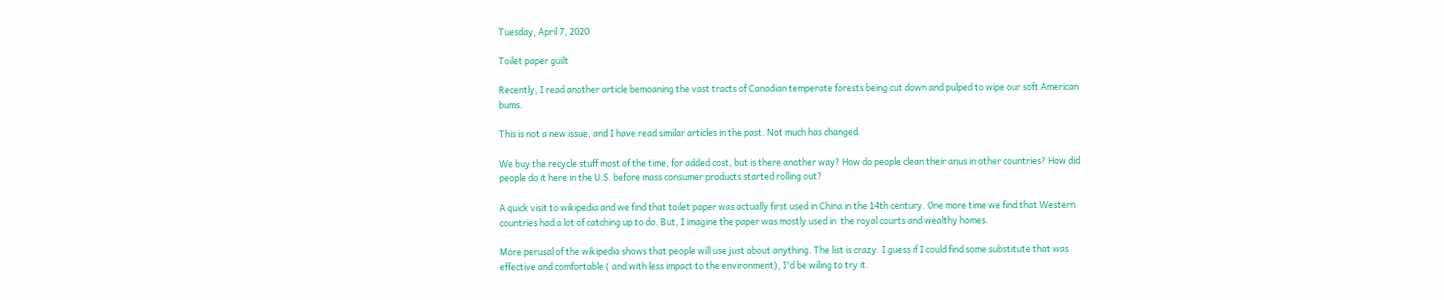Tuesday, April 7, 2020

Toilet paper guilt

Recently, I read another article bemoaning the vast tracts of Canadian temperate forests being cut down and pulped to wipe our soft American bums.

This is not a new issue, and I have read similar articles in the past. Not much has changed.

We buy the recycle stuff most of the time, for added cost, but is there another way? How do people clean their anus in other countries? How did people do it here in the U.S. before mass consumer products started rolling out?

A quick visit to wikipedia and we find that toilet paper was actually first used in China in the 14th century. One more time we find that Western countries had a lot of catching up to do. But, I imagine the paper was mostly used in  the royal courts and wealthy homes.

More perusal of the wikipedia shows that people will use just about anything. The list is crazy. I guess if I could find some substitute that was effective and comfortable ( and with less impact to the environment), I'd be wiling to try it.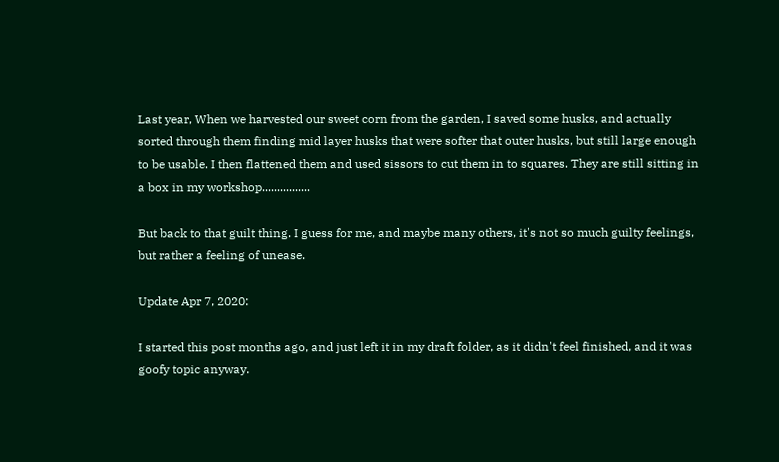Last year, When we harvested our sweet corn from the garden, I saved some husks, and actually sorted through them finding mid layer husks that were softer that outer husks, but still large enough to be usable. I then flattened them and used sissors to cut them in to squares. They are still sitting in a box in my workshop................

But back to that guilt thing. I guess for me, and maybe many others, it's not so much guilty feelings, but rather a feeling of unease.

Update Apr 7, 2020:

I started this post months ago, and just left it in my draft folder, as it didn't feel finished, and it was goofy topic anyway.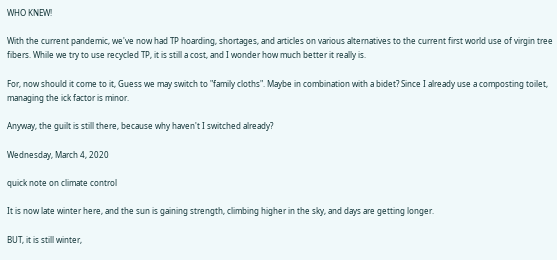WHO KNEW!

With the current pandemic, we've now had TP hoarding, shortages, and articles on various alternatives to the current first world use of virgin tree fibers. While we try to use recycled TP, it is still a cost, and I wonder how much better it really is.

For, now should it come to it, Guess we may switch to "family cloths". Maybe in combination with a bidet? Since I already use a composting toilet, managing the ick factor is minor.

Anyway, the guilt is still there, because why haven't I switched already?

Wednesday, March 4, 2020

quick note on climate control

It is now late winter here, and the sun is gaining strength, climbing higher in the sky, and days are getting longer.

BUT, it is still winter,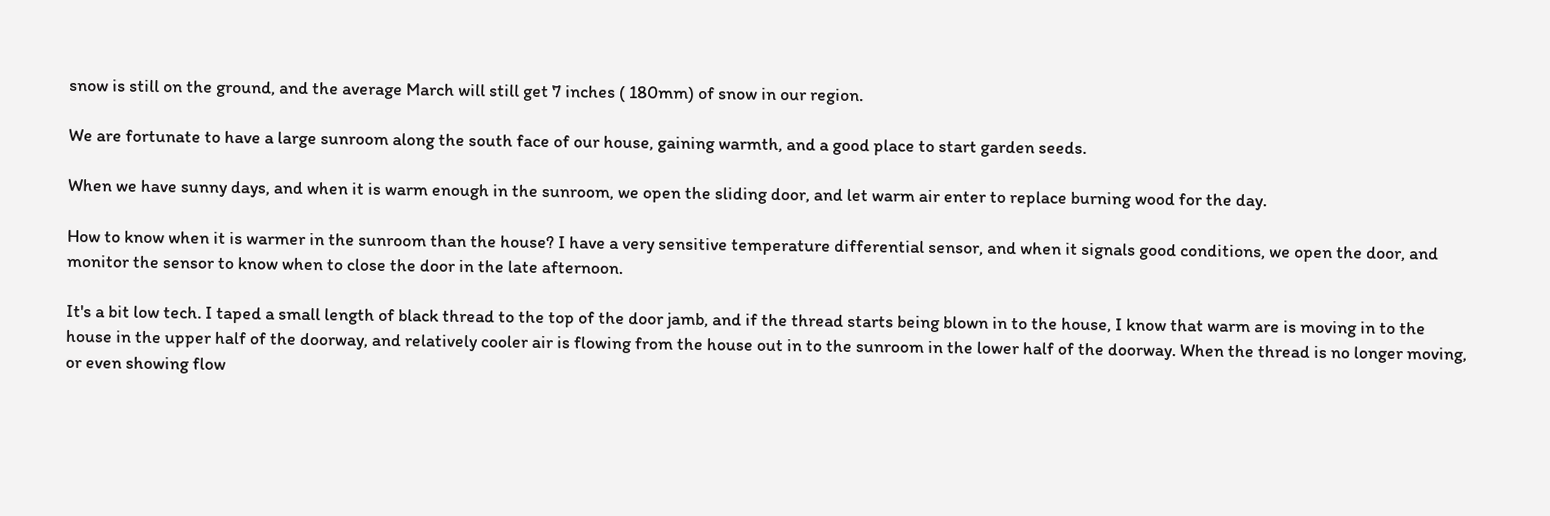snow is still on the ground, and the average March will still get 7 inches ( 180mm) of snow in our region.

We are fortunate to have a large sunroom along the south face of our house, gaining warmth, and a good place to start garden seeds.

When we have sunny days, and when it is warm enough in the sunroom, we open the sliding door, and let warm air enter to replace burning wood for the day.

How to know when it is warmer in the sunroom than the house? I have a very sensitive temperature differential sensor, and when it signals good conditions, we open the door, and monitor the sensor to know when to close the door in the late afternoon.

It's a bit low tech. I taped a small length of black thread to the top of the door jamb, and if the thread starts being blown in to the house, I know that warm are is moving in to the house in the upper half of the doorway, and relatively cooler air is flowing from the house out in to the sunroom in the lower half of the doorway. When the thread is no longer moving, or even showing flow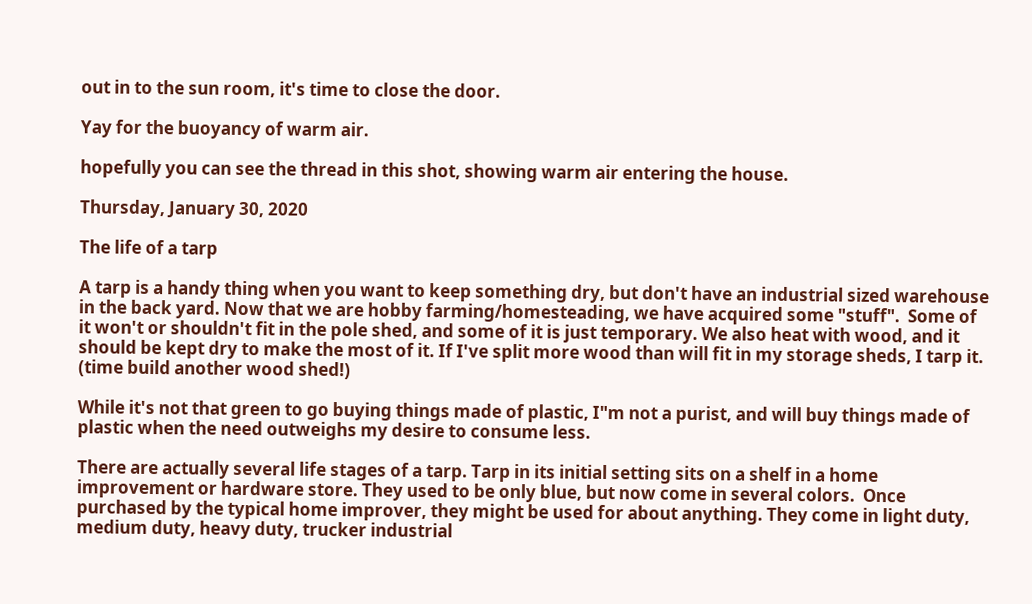out in to the sun room, it's time to close the door.

Yay for the buoyancy of warm air.

hopefully you can see the thread in this shot, showing warm air entering the house.

Thursday, January 30, 2020

The life of a tarp

A tarp is a handy thing when you want to keep something dry, but don't have an industrial sized warehouse in the back yard. Now that we are hobby farming/homesteading, we have acquired some "stuff".  Some of it won't or shouldn't fit in the pole shed, and some of it is just temporary. We also heat with wood, and it should be kept dry to make the most of it. If I've split more wood than will fit in my storage sheds, I tarp it. (time build another wood shed!)

While it's not that green to go buying things made of plastic, I"m not a purist, and will buy things made of plastic when the need outweighs my desire to consume less.

There are actually several life stages of a tarp. Tarp in its initial setting sits on a shelf in a home improvement or hardware store. They used to be only blue, but now come in several colors.  Once purchased by the typical home improver, they might be used for about anything. They come in light duty, medium duty, heavy duty, trucker industrial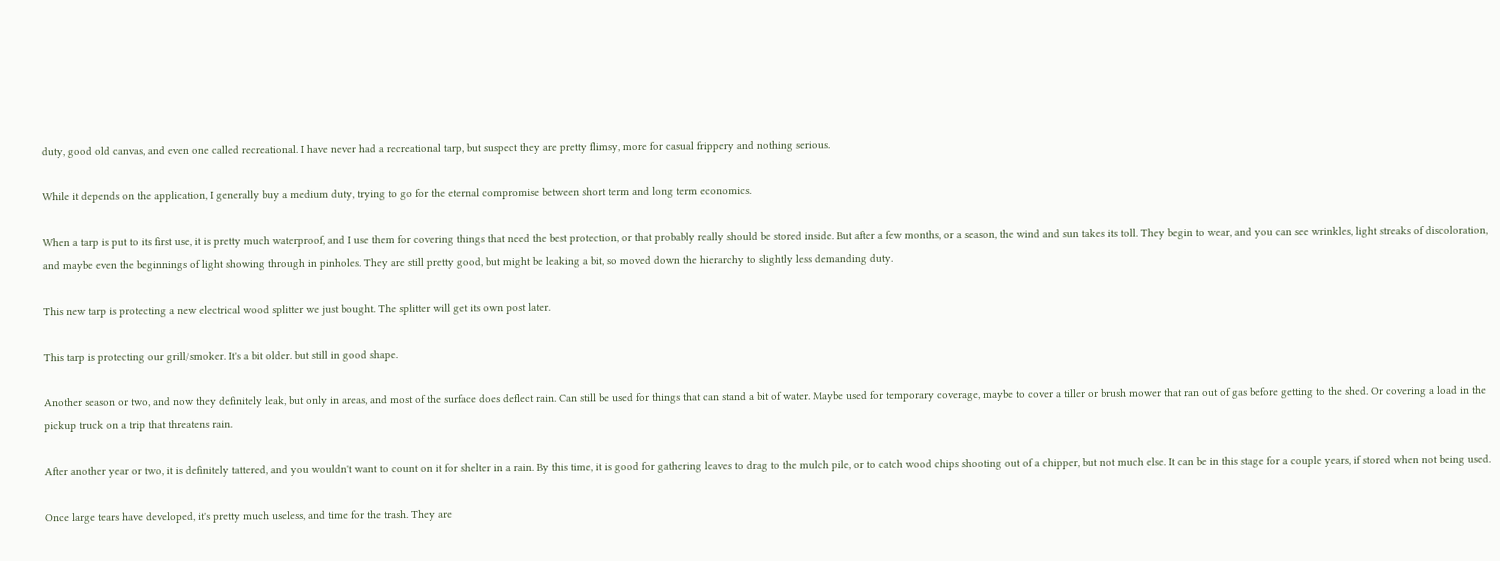duty, good old canvas, and even one called recreational. I have never had a recreational tarp, but suspect they are pretty flimsy, more for casual frippery and nothing serious.

While it depends on the application, I generally buy a medium duty, trying to go for the eternal compromise between short term and long term economics.

When a tarp is put to its first use, it is pretty much waterproof, and I use them for covering things that need the best protection, or that probably really should be stored inside. But after a few months, or a season, the wind and sun takes its toll. They begin to wear, and you can see wrinkles, light streaks of discoloration, and maybe even the beginnings of light showing through in pinholes. They are still pretty good, but might be leaking a bit, so moved down the hierarchy to slightly less demanding duty.

This new tarp is protecting a new electrical wood splitter we just bought. The splitter will get its own post later.

This tarp is protecting our grill/smoker. It's a bit older. but still in good shape.

Another season or two, and now they definitely leak, but only in areas, and most of the surface does deflect rain. Can still be used for things that can stand a bit of water. Maybe used for temporary coverage, maybe to cover a tiller or brush mower that ran out of gas before getting to the shed. Or covering a load in the pickup truck on a trip that threatens rain.

After another year or two, it is definitely tattered, and you wouldn't want to count on it for shelter in a rain. By this time, it is good for gathering leaves to drag to the mulch pile, or to catch wood chips shooting out of a chipper, but not much else. It can be in this stage for a couple years, if stored when not being used.

Once large tears have developed, it's pretty much useless, and time for the trash. They are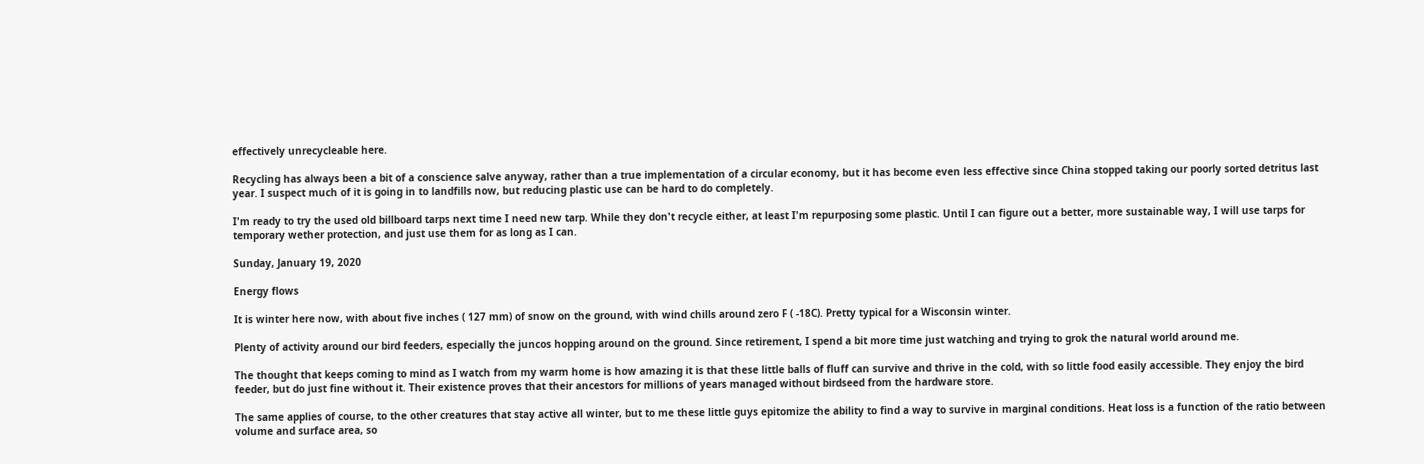effectively unrecycleable here.

Recycling has always been a bit of a conscience salve anyway, rather than a true implementation of a circular economy, but it has become even less effective since China stopped taking our poorly sorted detritus last year. I suspect much of it is going in to landfills now, but reducing plastic use can be hard to do completely.

I'm ready to try the used old billboard tarps next time I need new tarp. While they don't recycle either, at least I'm repurposing some plastic. Until I can figure out a better, more sustainable way, I will use tarps for temporary wether protection, and just use them for as long as I can.

Sunday, January 19, 2020

Energy flows

It is winter here now, with about five inches ( 127 mm) of snow on the ground, with wind chills around zero F ( -18C). Pretty typical for a Wisconsin winter.

Plenty of activity around our bird feeders, especially the juncos hopping around on the ground. Since retirement, I spend a bit more time just watching and trying to grok the natural world around me.

The thought that keeps coming to mind as I watch from my warm home is how amazing it is that these little balls of fluff can survive and thrive in the cold, with so little food easily accessible. They enjoy the bird feeder, but do just fine without it. Their existence proves that their ancestors for millions of years managed without birdseed from the hardware store.

The same applies of course, to the other creatures that stay active all winter, but to me these little guys epitomize the ability to find a way to survive in marginal conditions. Heat loss is a function of the ratio between volume and surface area, so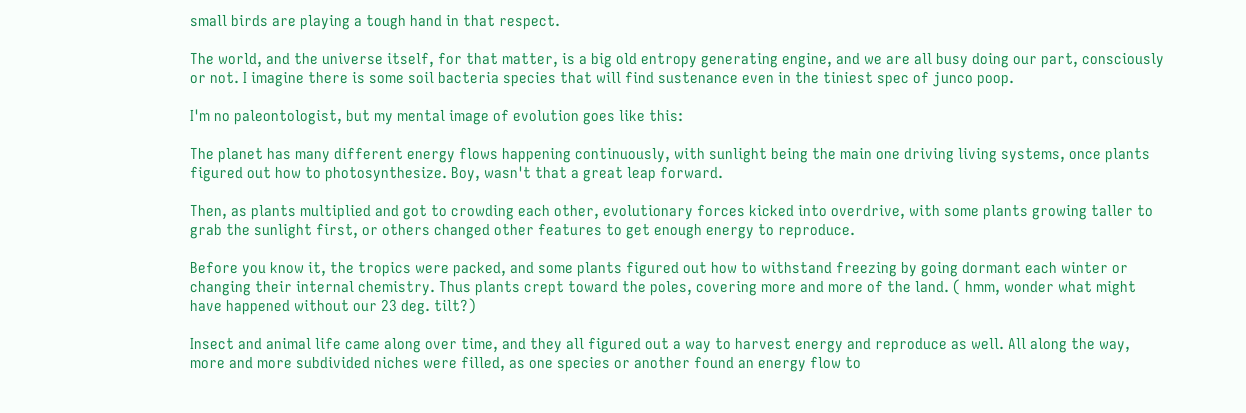small birds are playing a tough hand in that respect.

The world, and the universe itself, for that matter, is a big old entropy generating engine, and we are all busy doing our part, consciously or not. I imagine there is some soil bacteria species that will find sustenance even in the tiniest spec of junco poop.

I'm no paleontologist, but my mental image of evolution goes like this:

The planet has many different energy flows happening continuously, with sunlight being the main one driving living systems, once plants figured out how to photosynthesize. Boy, wasn't that a great leap forward.

Then, as plants multiplied and got to crowding each other, evolutionary forces kicked into overdrive, with some plants growing taller to grab the sunlight first, or others changed other features to get enough energy to reproduce.

Before you know it, the tropics were packed, and some plants figured out how to withstand freezing by going dormant each winter or changing their internal chemistry. Thus plants crept toward the poles, covering more and more of the land. ( hmm, wonder what might have happened without our 23 deg. tilt?)

Insect and animal life came along over time, and they all figured out a way to harvest energy and reproduce as well. All along the way, more and more subdivided niches were filled, as one species or another found an energy flow to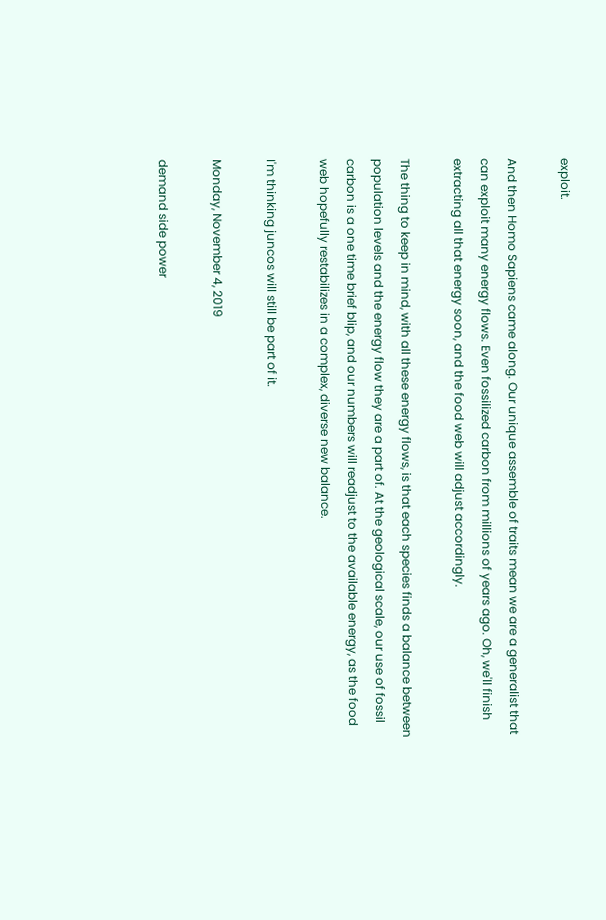exploit.

And then Homo Sapiens came along. Our unique assemble of traits mean we are a generalist that can exploit many energy flows. Even fossilized carbon from millions of years ago. Oh, we'll finish extracting all that energy soon, and the food web will adjust accordingly.

The thing to keep in mind, with all these energy flows, is that each species finds a balance between population levels and the energy flow they are a part of. At the geological scale, our use of fossil carbon is a one time brief blip, and our numbers will readjust to the available energy, as the food web hopefully restabilizes in a complex, diverse new balance.

I'm thinking juncos will still be part of it.

Monday, November 4, 2019

demand side power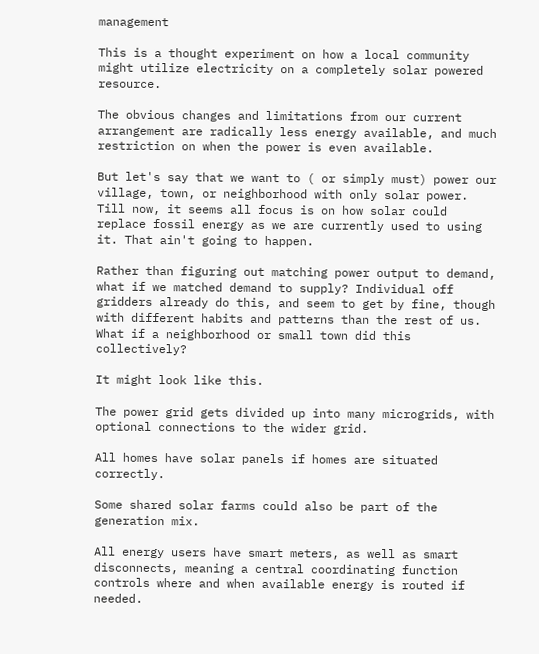management

This is a thought experiment on how a local community might utilize electricity on a completely solar powered resource.

The obvious changes and limitations from our current arrangement are radically less energy available, and much restriction on when the power is even available.

But let's say that we want to ( or simply must) power our village, town, or neighborhood with only solar power. Till now, it seems all focus is on how solar could replace fossil energy as we are currently used to using it. That ain't going to happen.

Rather than figuring out matching power output to demand, what if we matched demand to supply? Individual off gridders already do this, and seem to get by fine, though with different habits and patterns than the rest of us. What if a neighborhood or small town did this collectively?

It might look like this.

The power grid gets divided up into many microgrids, with optional connections to the wider grid.

All homes have solar panels if homes are situated correctly.

Some shared solar farms could also be part of the generation mix.

All energy users have smart meters, as well as smart disconnects, meaning a central coordinating function controls where and when available energy is routed if needed.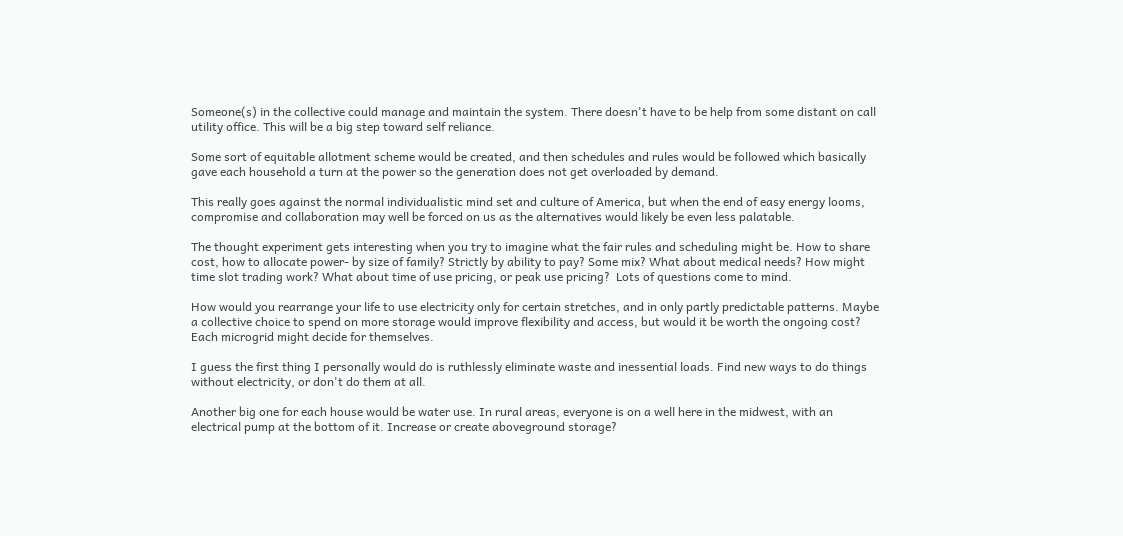Someone(s) in the collective could manage and maintain the system. There doesn't have to be help from some distant on call utility office. This will be a big step toward self reliance.

Some sort of equitable allotment scheme would be created, and then schedules and rules would be followed which basically gave each household a turn at the power so the generation does not get overloaded by demand.

This really goes against the normal individualistic mind set and culture of America, but when the end of easy energy looms, compromise and collaboration may well be forced on us as the alternatives would likely be even less palatable.

The thought experiment gets interesting when you try to imagine what the fair rules and scheduling might be. How to share cost, how to allocate power- by size of family? Strictly by ability to pay? Some mix? What about medical needs? How might time slot trading work? What about time of use pricing, or peak use pricing?  Lots of questions come to mind.

How would you rearrange your life to use electricity only for certain stretches, and in only partly predictable patterns. Maybe  a collective choice to spend on more storage would improve flexibility and access, but would it be worth the ongoing cost? Each microgrid might decide for themselves.

I guess the first thing I personally would do is ruthlessly eliminate waste and inessential loads. Find new ways to do things without electricity, or don't do them at all.

Another big one for each house would be water use. In rural areas, everyone is on a well here in the midwest, with an electrical pump at the bottom of it. Increase or create aboveground storage?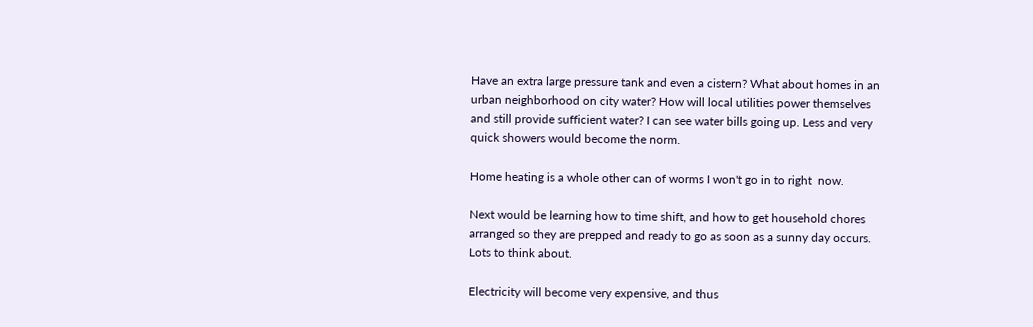Have an extra large pressure tank and even a cistern? What about homes in an urban neighborhood on city water? How will local utilities power themselves and still provide sufficient water? I can see water bills going up. Less and very quick showers would become the norm.

Home heating is a whole other can of worms I won't go in to right  now.

Next would be learning how to time shift, and how to get household chores arranged so they are prepped and ready to go as soon as a sunny day occurs. Lots to think about.

Electricity will become very expensive, and thus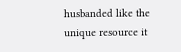husbanded like the unique resource it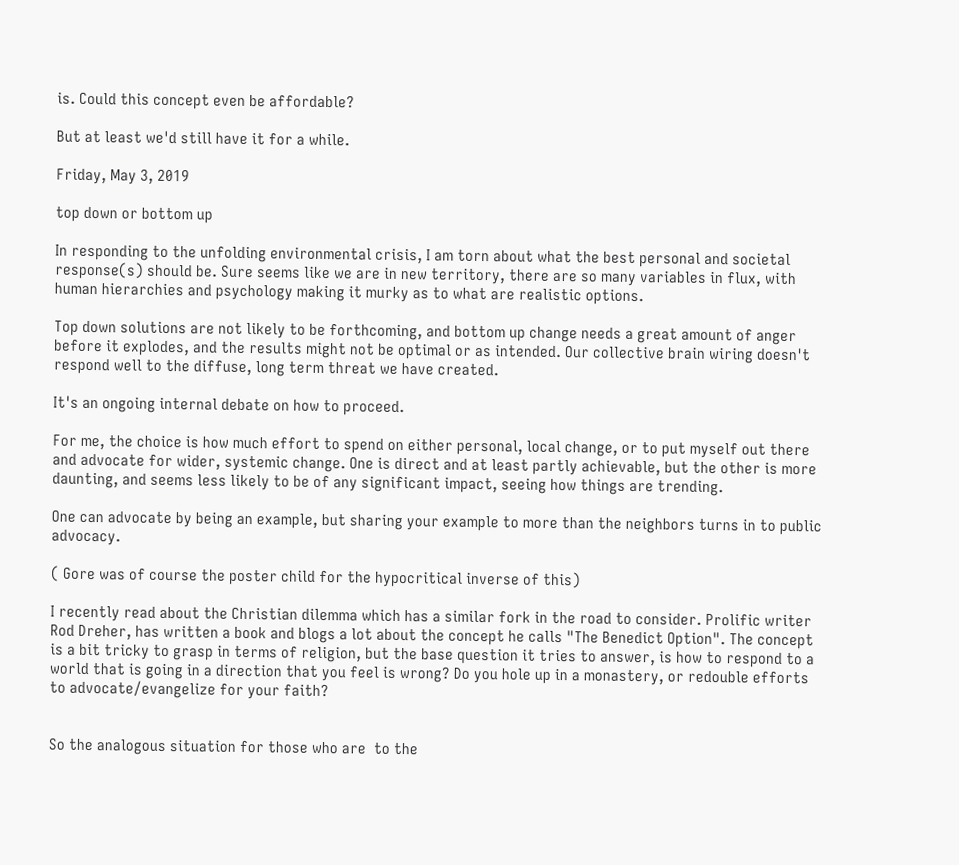is. Could this concept even be affordable?

But at least we'd still have it for a while.

Friday, May 3, 2019

top down or bottom up

In responding to the unfolding environmental crisis, I am torn about what the best personal and societal response(s) should be. Sure seems like we are in new territory, there are so many variables in flux, with human hierarchies and psychology making it murky as to what are realistic options.

Top down solutions are not likely to be forthcoming, and bottom up change needs a great amount of anger before it explodes, and the results might not be optimal or as intended. Our collective brain wiring doesn't respond well to the diffuse, long term threat we have created.

It's an ongoing internal debate on how to proceed.

For me, the choice is how much effort to spend on either personal, local change, or to put myself out there and advocate for wider, systemic change. One is direct and at least partly achievable, but the other is more daunting, and seems less likely to be of any significant impact, seeing how things are trending.

One can advocate by being an example, but sharing your example to more than the neighbors turns in to public advocacy.

( Gore was of course the poster child for the hypocritical inverse of this)

I recently read about the Christian dilemma which has a similar fork in the road to consider. Prolific writer Rod Dreher, has written a book and blogs a lot about the concept he calls "The Benedict Option". The concept is a bit tricky to grasp in terms of religion, but the base question it tries to answer, is how to respond to a world that is going in a direction that you feel is wrong? Do you hole up in a monastery, or redouble efforts to advocate/evangelize for your faith?


So the analogous situation for those who are  to the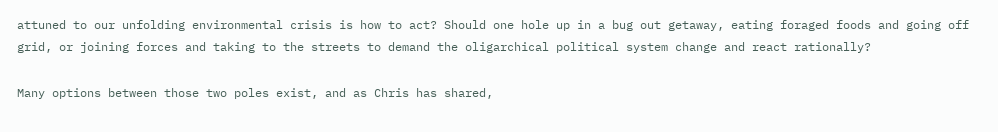attuned to our unfolding environmental crisis is how to act? Should one hole up in a bug out getaway, eating foraged foods and going off grid, or joining forces and taking to the streets to demand the oligarchical political system change and react rationally?

Many options between those two poles exist, and as Chris has shared,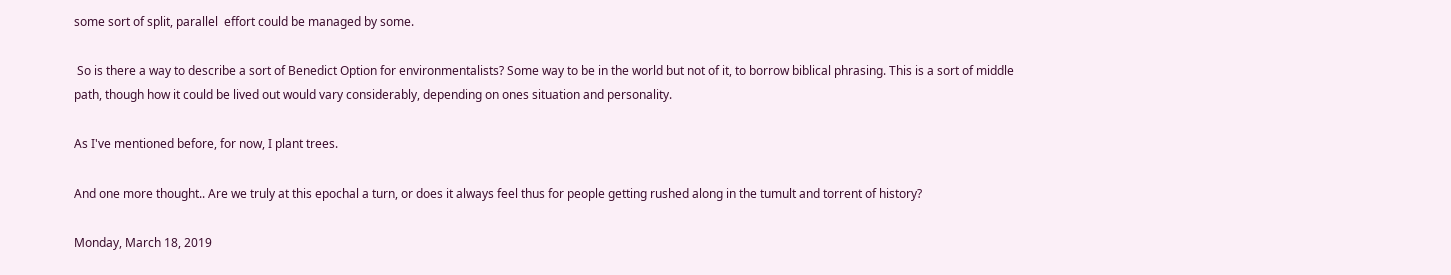some sort of split, parallel  effort could be managed by some.

 So is there a way to describe a sort of Benedict Option for environmentalists? Some way to be in the world but not of it, to borrow biblical phrasing. This is a sort of middle path, though how it could be lived out would vary considerably, depending on ones situation and personality.

As I've mentioned before, for now, I plant trees.

And one more thought.. Are we truly at this epochal a turn, or does it always feel thus for people getting rushed along in the tumult and torrent of history?

Monday, March 18, 2019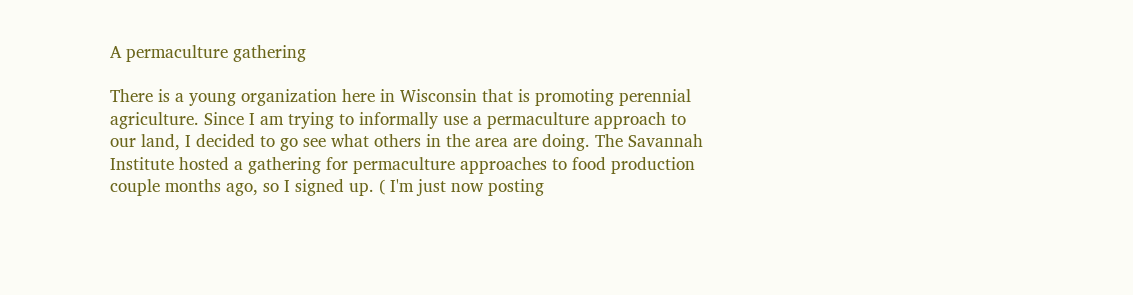A permaculture gathering

There is a young organization here in Wisconsin that is promoting perennial agriculture. Since I am trying to informally use a permaculture approach to our land, I decided to go see what others in the area are doing. The Savannah Institute hosted a gathering for permaculture approaches to food production couple months ago, so I signed up. ( I'm just now posting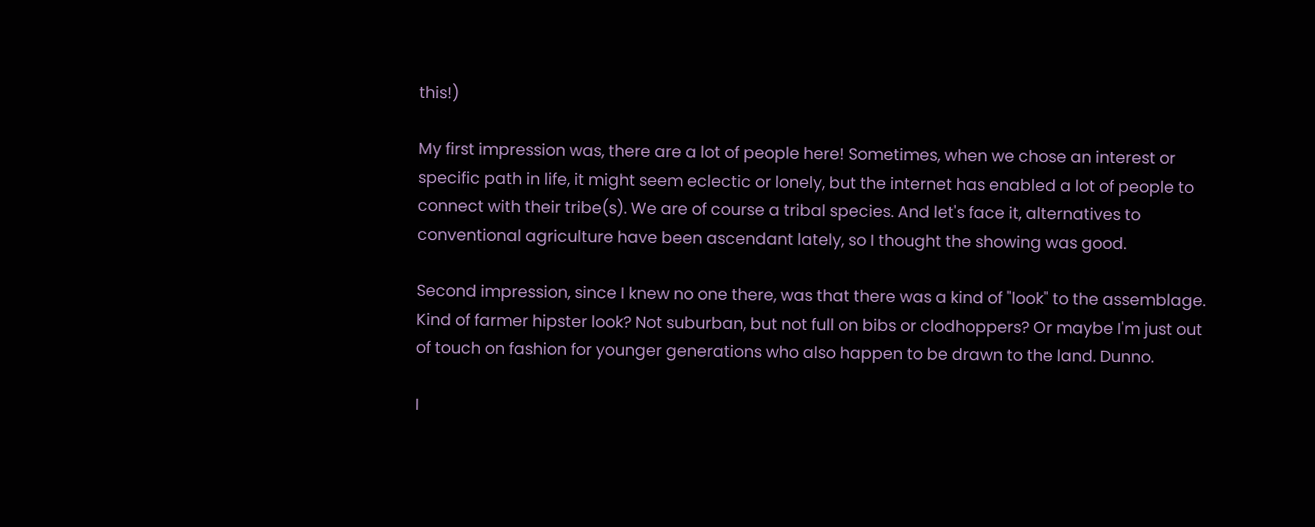this!)

My first impression was, there are a lot of people here! Sometimes, when we chose an interest or specific path in life, it might seem eclectic or lonely, but the internet has enabled a lot of people to connect with their tribe(s). We are of course a tribal species. And let's face it, alternatives to conventional agriculture have been ascendant lately, so I thought the showing was good.

Second impression, since I knew no one there, was that there was a kind of "look" to the assemblage. Kind of farmer hipster look? Not suburban, but not full on bibs or clodhoppers? Or maybe I'm just out of touch on fashion for younger generations who also happen to be drawn to the land. Dunno.

I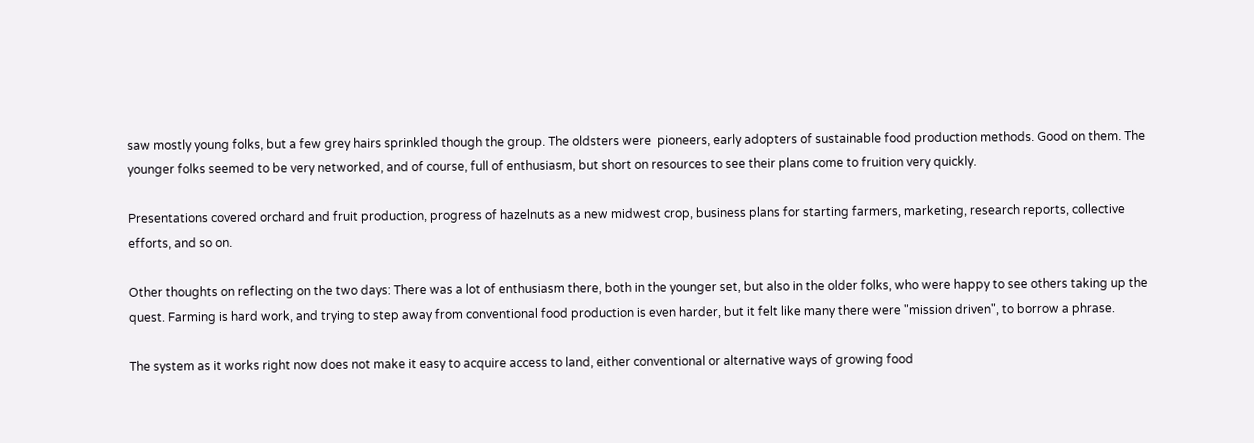saw mostly young folks, but a few grey hairs sprinkled though the group. The oldsters were  pioneers, early adopters of sustainable food production methods. Good on them. The younger folks seemed to be very networked, and of course, full of enthusiasm, but short on resources to see their plans come to fruition very quickly.

Presentations covered orchard and fruit production, progress of hazelnuts as a new midwest crop, business plans for starting farmers, marketing, research reports, collective efforts, and so on.

Other thoughts on reflecting on the two days: There was a lot of enthusiasm there, both in the younger set, but also in the older folks, who were happy to see others taking up the quest. Farming is hard work, and trying to step away from conventional food production is even harder, but it felt like many there were "mission driven", to borrow a phrase.

The system as it works right now does not make it easy to acquire access to land, either conventional or alternative ways of growing food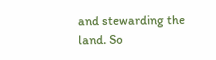and stewarding the land. So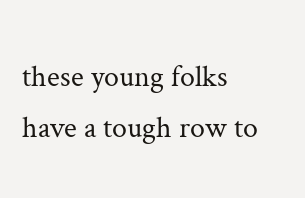these young folks have a tough row to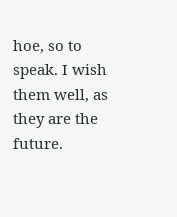hoe, so to speak. I wish them well, as they are the future.